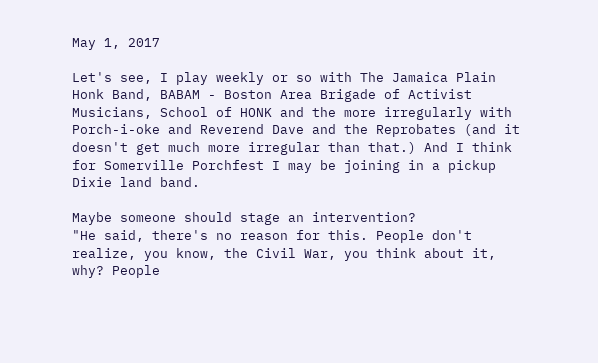May 1, 2017

Let's see, I play weekly or so with The Jamaica Plain Honk Band, BABAM - Boston Area Brigade of Activist Musicians, School of HONK and the more irregularly with Porch-i-oke and Reverend Dave and the Reprobates (and it doesn't get much more irregular than that.) And I think for Somerville Porchfest I may be joining in a pickup Dixie land band.

Maybe someone should stage an intervention?
"He said, there's no reason for this. People don't realize, you know, the Civil War, you think about it, why? People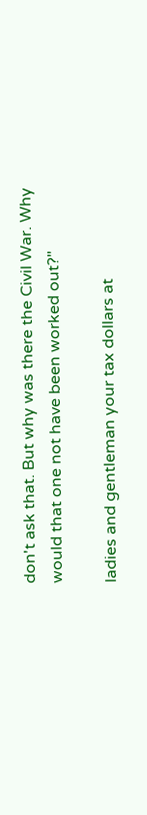don't ask that. But why was there the Civil War. Why would that one not have been worked out?"

ladies and gentleman your tax dollars at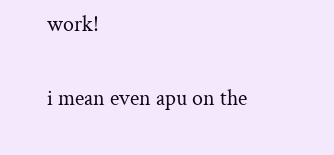work!

i mean even apu on the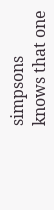simpsons knows that one